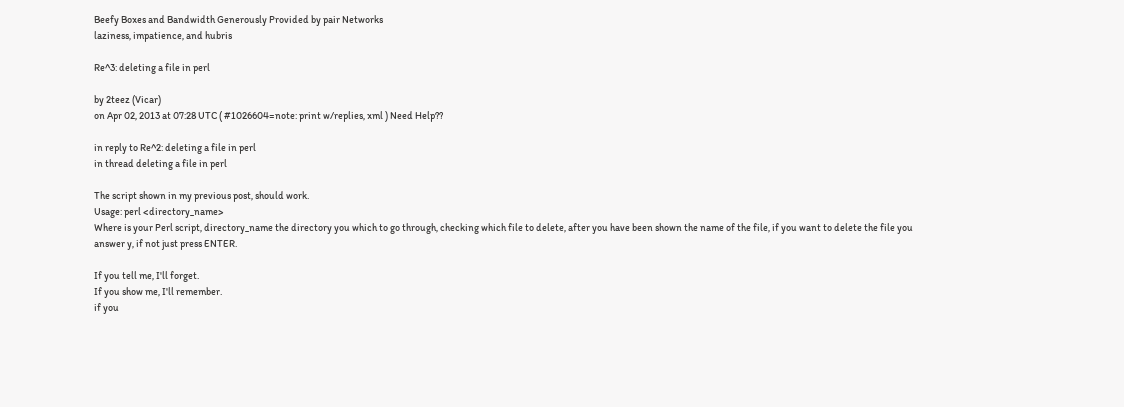Beefy Boxes and Bandwidth Generously Provided by pair Networks
laziness, impatience, and hubris

Re^3: deleting a file in perl

by 2teez (Vicar)
on Apr 02, 2013 at 07:28 UTC ( #1026604=note: print w/replies, xml ) Need Help??

in reply to Re^2: deleting a file in perl
in thread deleting a file in perl

The script shown in my previous post, should work.
Usage: perl <directory_name>
Where is your Perl script, directory_name the directory you which to go through, checking which file to delete, after you have been shown the name of the file, if you want to delete the file you answer y, if not just press ENTER.

If you tell me, I'll forget.
If you show me, I'll remember.
if you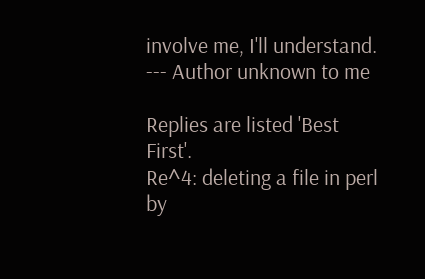involve me, I'll understand.
--- Author unknown to me

Replies are listed 'Best First'.
Re^4: deleting a file in perl
by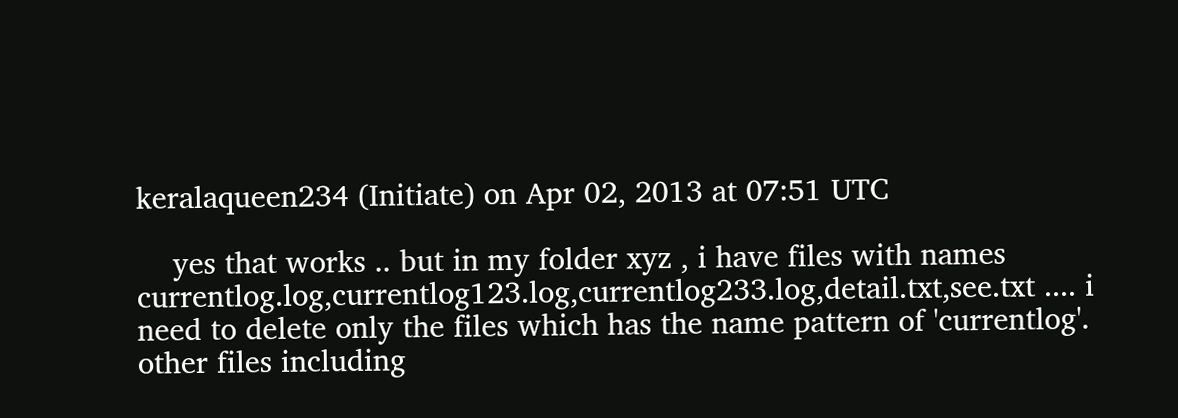keralaqueen234 (Initiate) on Apr 02, 2013 at 07:51 UTC

    yes that works .. but in my folder xyz , i have files with names currentlog.log,currentlog123.log,currentlog233.log,detail.txt,see.txt .... i need to delete only the files which has the name pattern of 'currentlog'. other files including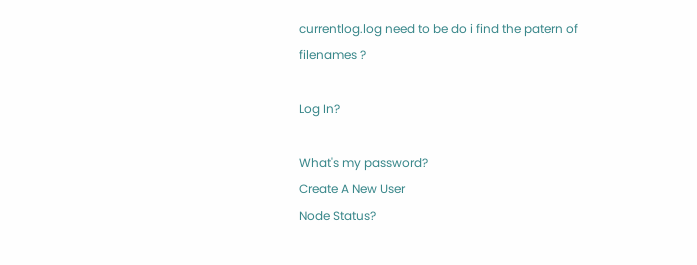currentlog.log need to be do i find the patern of filenames ?

Log In?

What's my password?
Create A New User
Node Status?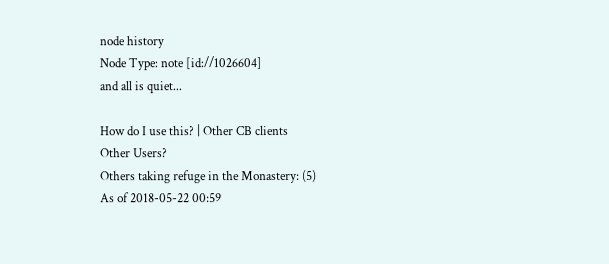node history
Node Type: note [id://1026604]
and all is quiet...

How do I use this? | Other CB clients
Other Users?
Others taking refuge in the Monastery: (5)
As of 2018-05-22 00:59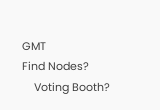GMT
Find Nodes?
    Voting Booth?